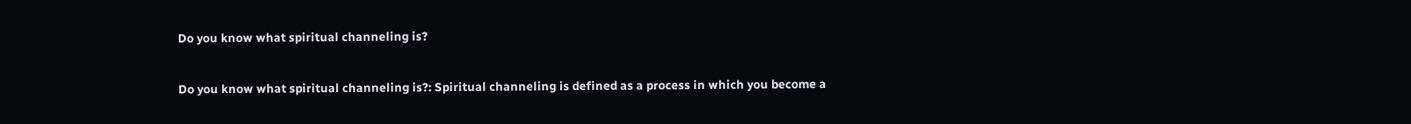Do you know what spiritual channeling is?

Do you know what spiritual channeling is?: Spiritual channeling is defined as a process in which you become a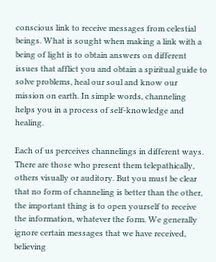conscious link to receive messages from celestial beings. What is sought when making a link with a being of light is to obtain answers on different issues that afflict you and obtain a spiritual guide to solve problems, heal our soul and know our mission on earth. In simple words, channeling helps you in a process of self-knowledge and healing.

Each of us perceives channelings in different ways. There are those who present them telepathically, others visually or auditory. But you must be clear that no form of channeling is better than the other, the important thing is to open yourself to receive the information, whatever the form. We generally ignore certain messages that we have received, believing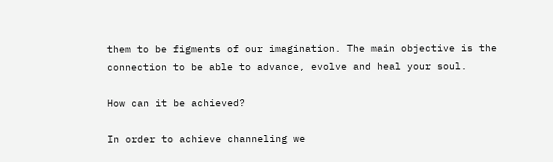them to be figments of our imagination. The main objective is the connection to be able to advance, evolve and heal your soul.

How can it be achieved?

In order to achieve channeling we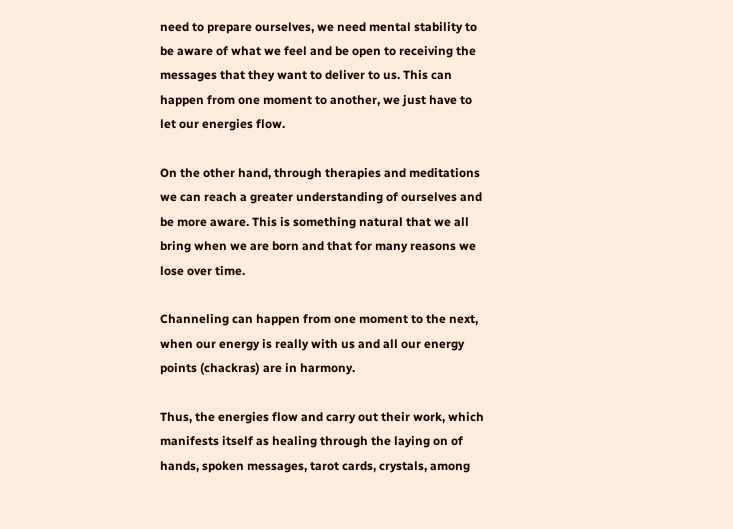need to prepare ourselves, we need mental stability to be aware of what we feel and be open to receiving the messages that they want to deliver to us. This can happen from one moment to another, we just have to let our energies flow.

On the other hand, through therapies and meditations we can reach a greater understanding of ourselves and be more aware. This is something natural that we all bring when we are born and that for many reasons we lose over time.

Channeling can happen from one moment to the next, when our energy is really with us and all our energy points (chackras) are in harmony.

Thus, the energies flow and carry out their work, which manifests itself as healing through the laying on of hands, spoken messages, tarot cards, crystals, among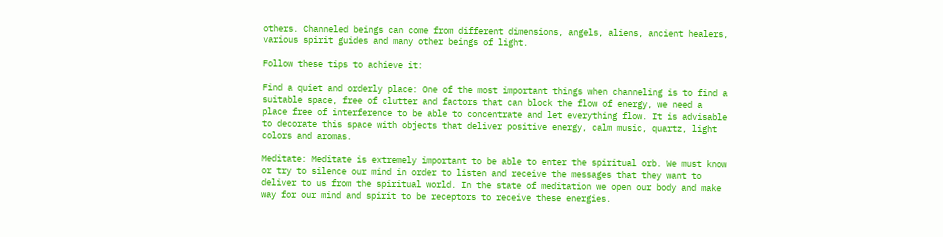others. Channeled beings can come from different dimensions, angels, aliens, ancient healers, various spirit guides and many other beings of light.

Follow these tips to achieve it:

Find a quiet and orderly place: One of the most important things when channeling is to find a suitable space, free of clutter and factors that can block the flow of energy, we need a place free of interference to be able to concentrate and let everything flow. It is advisable to decorate this space with objects that deliver positive energy, calm music, quartz, light colors and aromas.

Meditate: Meditate is extremely important to be able to enter the spiritual orb. We must know or try to silence our mind in order to listen and receive the messages that they want to deliver to us from the spiritual world. In the state of meditation we open our body and make way for our mind and spirit to be receptors to receive these energies.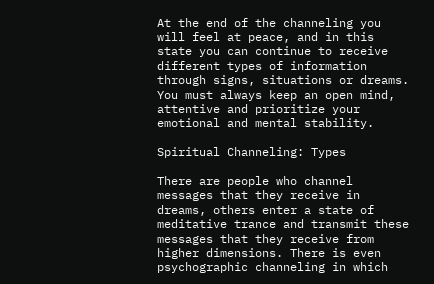At the end of the channeling you will feel at peace, and in this state you can continue to receive different types of information through signs, situations or dreams. You must always keep an open mind, attentive and prioritize your emotional and mental stability.

Spiritual Channeling: Types

There are people who channel messages that they receive in dreams, others enter a state of meditative trance and transmit these messages that they receive from higher dimensions. There is even psychographic channeling in which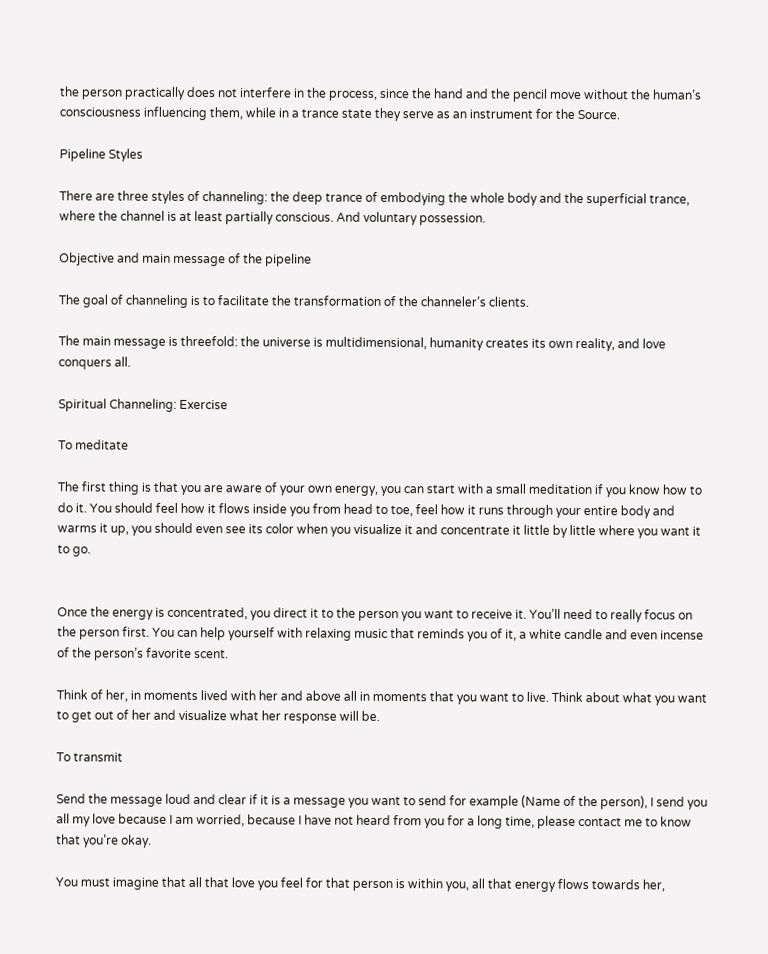the person practically does not interfere in the process, since the hand and the pencil move without the human’s consciousness influencing them, while in a trance state they serve as an instrument for the Source.

Pipeline Styles

There are three styles of channeling: the deep trance of embodying the whole body and the superficial trance, where the channel is at least partially conscious. And voluntary possession.

Objective and main message of the pipeline

The goal of channeling is to facilitate the transformation of the channeler’s clients.

The main message is threefold: the universe is multidimensional, humanity creates its own reality, and love conquers all.

Spiritual Channeling: Exercise

To meditate

The first thing is that you are aware of your own energy, you can start with a small meditation if you know how to do it. You should feel how it flows inside you from head to toe, feel how it runs through your entire body and warms it up, you should even see its color when you visualize it and concentrate it little by little where you want it to go.


Once the energy is concentrated, you direct it to the person you want to receive it. You’ll need to really focus on the person first. You can help yourself with relaxing music that reminds you of it, a white candle and even incense of the person’s favorite scent.

Think of her, in moments lived with her and above all in moments that you want to live. Think about what you want to get out of her and visualize what her response will be.

To transmit

Send the message loud and clear if it is a message you want to send for example (Name of the person), I send you all my love because I am worried, because I have not heard from you for a long time, please contact me to know that you’re okay.

You must imagine that all that love you feel for that person is within you, all that energy flows towards her,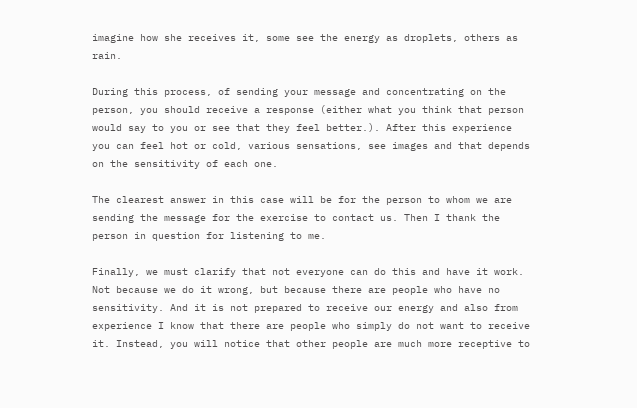imagine how she receives it, some see the energy as droplets, others as rain.

During this process, of sending your message and concentrating on the person, you should receive a response (either what you think that person would say to you or see that they feel better.). After this experience you can feel hot or cold, various sensations, see images and that depends on the sensitivity of each one.

The clearest answer in this case will be for the person to whom we are sending the message for the exercise to contact us. Then I thank the person in question for listening to me.

Finally, we must clarify that not everyone can do this and have it work. Not because we do it wrong, but because there are people who have no sensitivity. And it is not prepared to receive our energy and also from experience I know that there are people who simply do not want to receive it. Instead, you will notice that other people are much more receptive to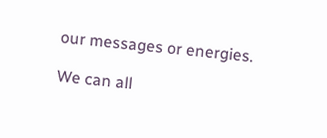our messages or energies.

We can all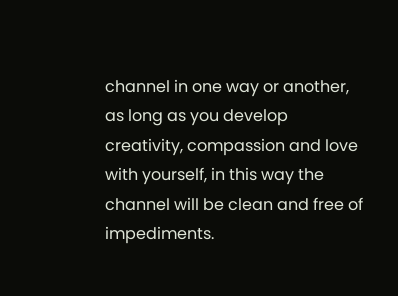channel in one way or another, as long as you develop creativity, compassion and love with yourself, in this way the channel will be clean and free of impediments.